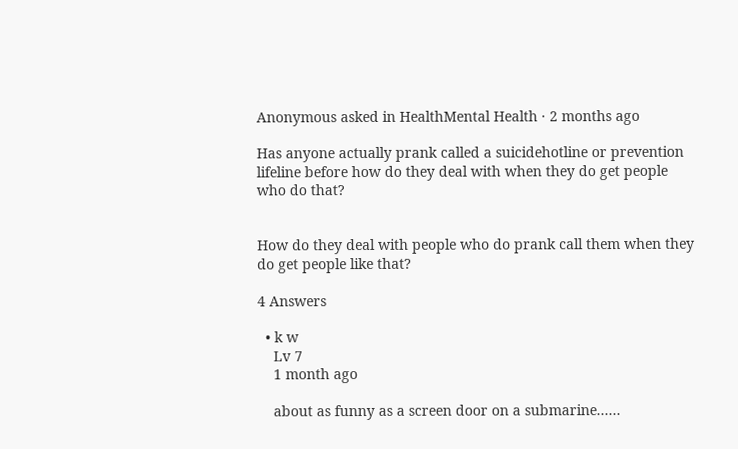Anonymous asked in HealthMental Health · 2 months ago

Has anyone actually prank called a suicidehotline or prevention lifeline before how do they deal with when they do get people who do that?


How do they deal with people who do prank call them when they do get people like that?

4 Answers

  • k w
    Lv 7
    1 month ago

    about as funny as a screen door on a submarine......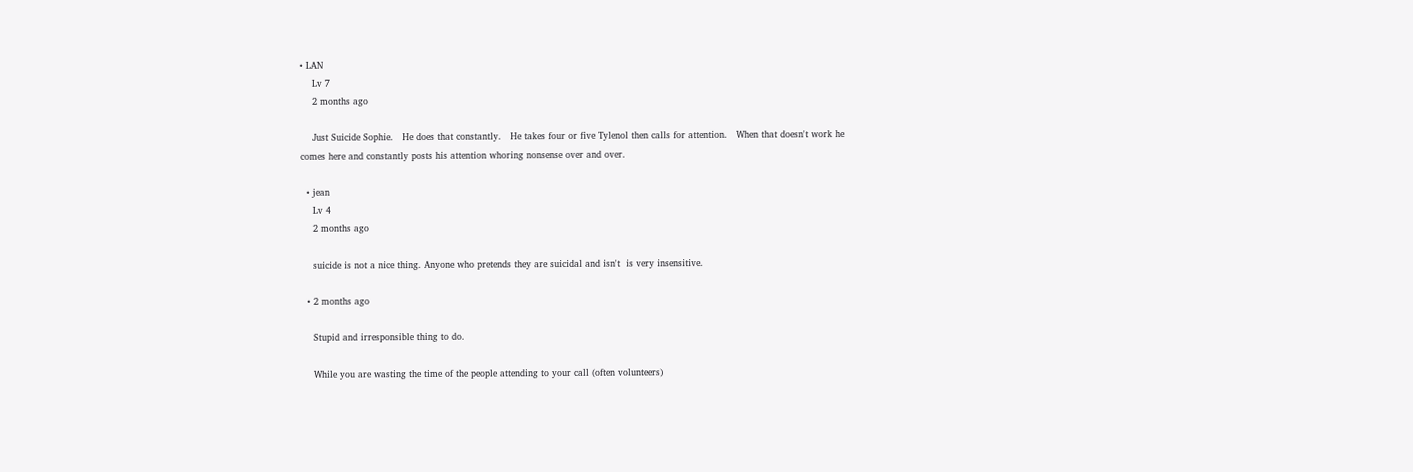• LAN
    Lv 7
    2 months ago

    Just Suicide Sophie.   He does that constantly.   He takes four or five Tylenol then calls for attention.   When that doesn't work he comes here and constantly posts his attention whoring nonsense over and over.

  • jean
    Lv 4
    2 months ago

    suicide is not a nice thing. Anyone who pretends they are suicidal and isn't  is very insensitive.

  • 2 months ago

    Stupid and irresponsible thing to do.

    While you are wasting the time of the people attending to your call (often volunteers)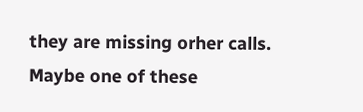they are missing orher calls. Maybe one of these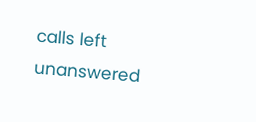calls left unanswered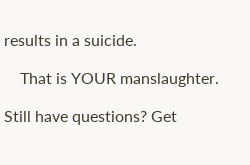results in a suicide.

    That is YOUR manslaughter.

Still have questions? Get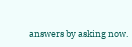answers by asking now.